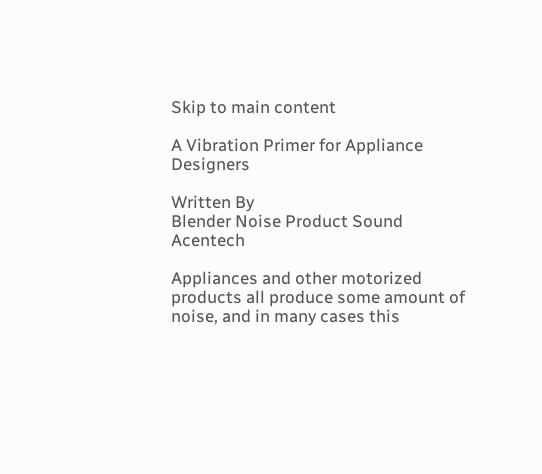Skip to main content

A Vibration Primer for Appliance Designers

Written By
Blender Noise Product Sound Acentech

Appliances and other motorized products all produce some amount of noise, and in many cases this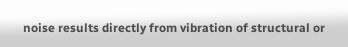noise results directly from vibration of structural or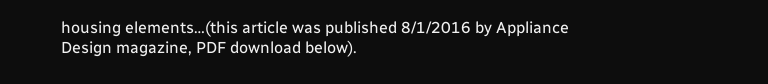housing elements…(this article was published 8/1/2016 by Appliance Design magazine, PDF download below).